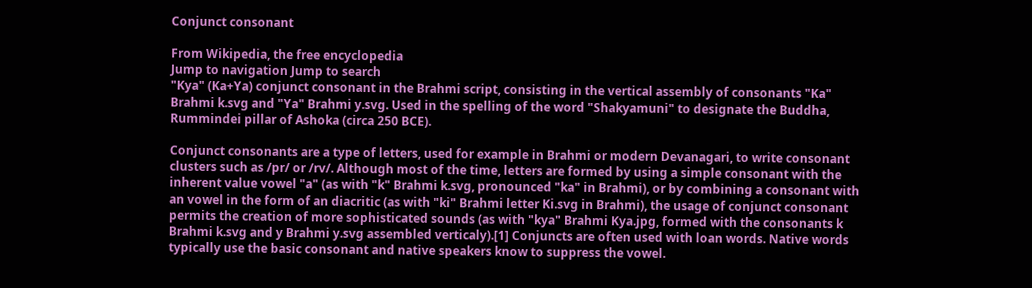Conjunct consonant

From Wikipedia, the free encyclopedia
Jump to navigation Jump to search
"Kya" (Ka+Ya) conjunct consonant in the Brahmi script, consisting in the vertical assembly of consonants "Ka" Brahmi k.svg and "Ya" Brahmi y.svg. Used in the spelling of the word "Shakyamuni" to designate the Buddha, Rummindei pillar of Ashoka (circa 250 BCE).

Conjunct consonants are a type of letters, used for example in Brahmi or modern Devanagari, to write consonant clusters such as /pr/ or /rv/. Although most of the time, letters are formed by using a simple consonant with the inherent value vowel "a" (as with "k" Brahmi k.svg, pronounced "ka" in Brahmi), or by combining a consonant with an vowel in the form of an diacritic (as with "ki" Brahmi letter Ki.svg in Brahmi), the usage of conjunct consonant permits the creation of more sophisticated sounds (as with "kya" Brahmi Kya.jpg, formed with the consonants k Brahmi k.svg and y Brahmi y.svg assembled verticaly).[1] Conjuncts are often used with loan words. Native words typically use the basic consonant and native speakers know to suppress the vowel.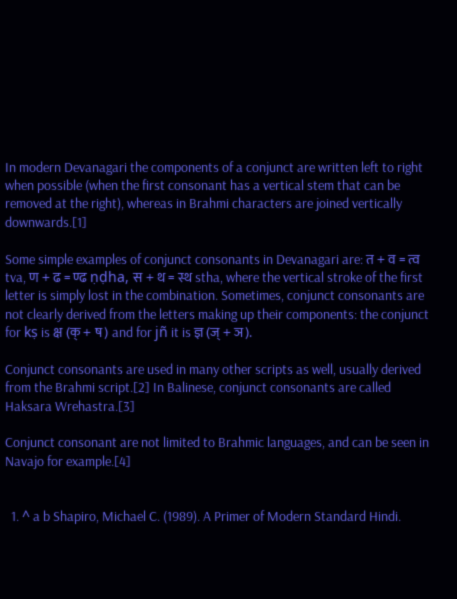In modern Devanagari the components of a conjunct are written left to right when possible (when the first consonant has a vertical stem that can be removed at the right), whereas in Brahmi characters are joined vertically downwards.[1]

Some simple examples of conjunct consonants in Devanagari are: त + व = त्व tva, ण + ढ = ण्ढ ṇḍha, स + थ = स्थ stha, where the vertical stroke of the first letter is simply lost in the combination. Sometimes, conjunct consonants are not clearly derived from the letters making up their components: the conjunct for kṣ is क्ष (क् + ष) and for jñ it is ज्ञ (ज् + ञ).

Conjunct consonants are used in many other scripts as well, usually derived from the Brahmi script.[2] In Balinese, conjunct consonants are called Haksara Wrehastra.[3]

Conjunct consonant are not limited to Brahmic languages, and can be seen in Navajo for example.[4]


  1. ^ a b Shapiro, Michael C. (1989). A Primer of Modern Standard Hindi.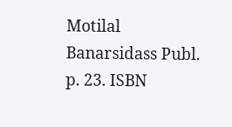Motilal Banarsidass Publ. p. 23. ISBN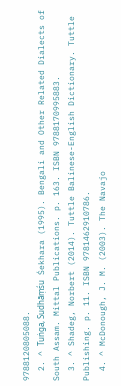9788120805088.
  2. ^ Tuṅga, Sudhāṃśu Śekhara (1995). Bengali and Other Related Dialects of South Assam. Mittal Publications. p. 163. ISBN 9788170995883.
  3. ^ Shadeg, Norbert (2014). Tuttle Balinese-English Dictionary. Tuttle Publishing. p. 11. ISBN 9781462910786.
  4. ^ McDonough, J. M. (2003). The Navajo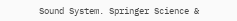Sound System. Springer Science &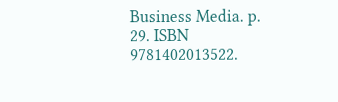Business Media. p. 29. ISBN 9781402013522.